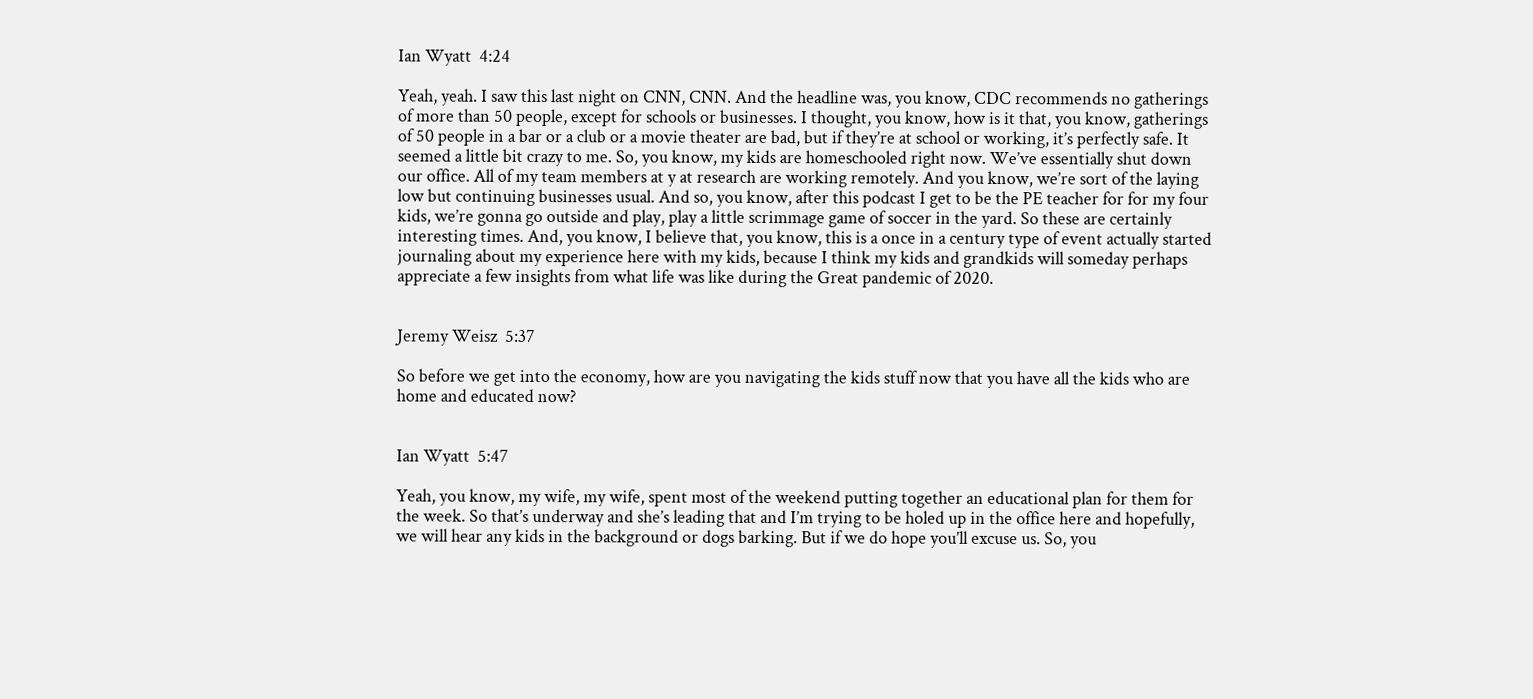Ian Wyatt  4:24

Yeah, yeah. I saw this last night on CNN, CNN. And the headline was, you know, CDC recommends no gatherings of more than 50 people, except for schools or businesses. I thought, you know, how is it that, you know, gatherings of 50 people in a bar or a club or a movie theater are bad, but if they’re at school or working, it’s perfectly safe. It seemed a little bit crazy to me. So, you know, my kids are homeschooled right now. We’ve essentially shut down our office. All of my team members at y at research are working remotely. And you know, we’re sort of the laying low but continuing businesses usual. And so, you know, after this podcast I get to be the PE teacher for for my four kids, we’re gonna go outside and play, play a little scrimmage game of soccer in the yard. So these are certainly interesting times. And, you know, I believe that, you know, this is a once in a century type of event actually started journaling about my experience here with my kids, because I think my kids and grandkids will someday perhaps appreciate a few insights from what life was like during the Great pandemic of 2020.


Jeremy Weisz  5:37

So before we get into the economy, how are you navigating the kids stuff now that you have all the kids who are home and educated now?


Ian Wyatt  5:47

Yeah, you know, my wife, my wife, spent most of the weekend putting together an educational plan for them for the week. So that’s underway and she’s leading that and I’m trying to be holed up in the office here and hopefully, we will hear any kids in the background or dogs barking. But if we do hope you’ll excuse us. So, you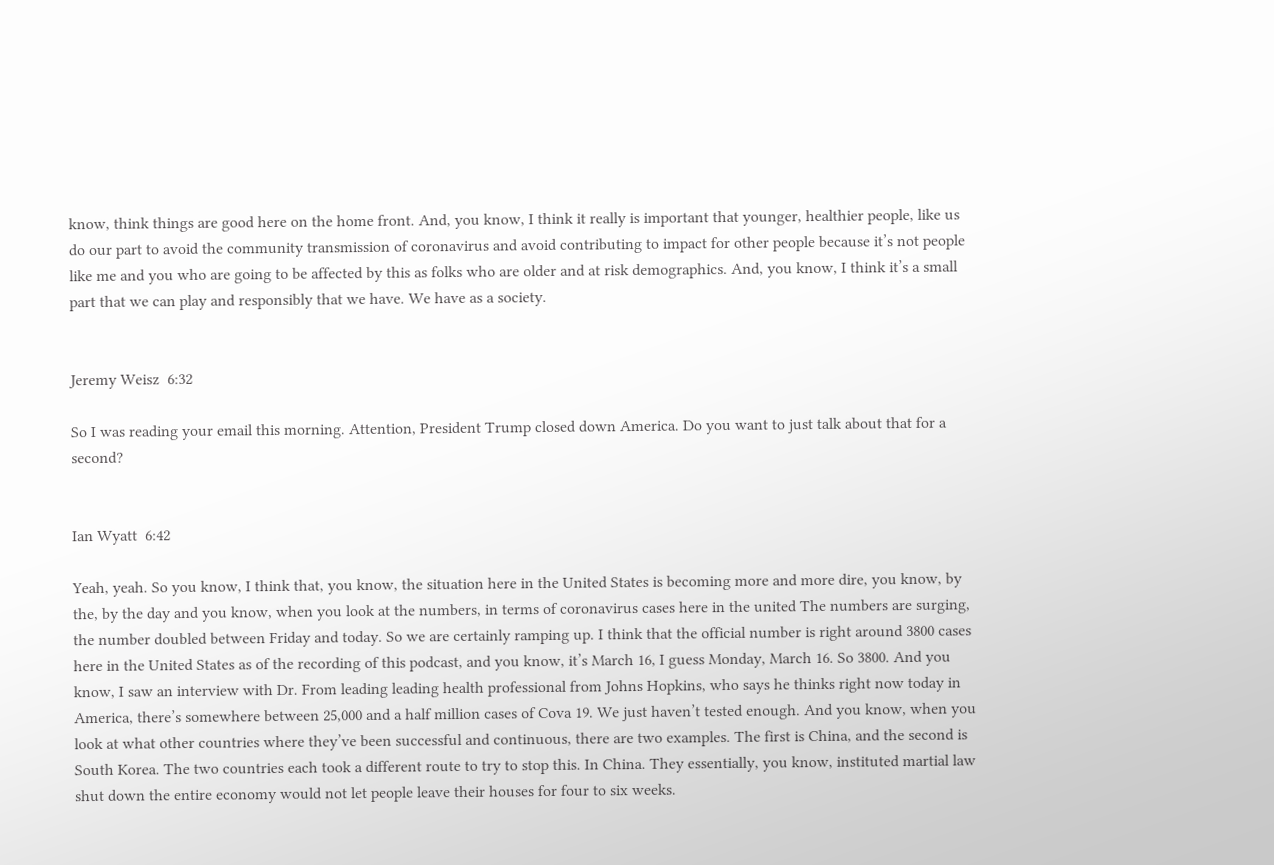know, think things are good here on the home front. And, you know, I think it really is important that younger, healthier people, like us do our part to avoid the community transmission of coronavirus and avoid contributing to impact for other people because it’s not people like me and you who are going to be affected by this as folks who are older and at risk demographics. And, you know, I think it’s a small part that we can play and responsibly that we have. We have as a society.


Jeremy Weisz  6:32

So I was reading your email this morning. Attention, President Trump closed down America. Do you want to just talk about that for a second?


Ian Wyatt  6:42

Yeah, yeah. So you know, I think that, you know, the situation here in the United States is becoming more and more dire, you know, by the, by the day and you know, when you look at the numbers, in terms of coronavirus cases here in the united The numbers are surging, the number doubled between Friday and today. So we are certainly ramping up. I think that the official number is right around 3800 cases here in the United States as of the recording of this podcast, and you know, it’s March 16, I guess Monday, March 16. So 3800. And you know, I saw an interview with Dr. From leading leading health professional from Johns Hopkins, who says he thinks right now today in America, there’s somewhere between 25,000 and a half million cases of Cova 19. We just haven’t tested enough. And you know, when you look at what other countries where they’ve been successful and continuous, there are two examples. The first is China, and the second is South Korea. The two countries each took a different route to try to stop this. In China. They essentially, you know, instituted martial law shut down the entire economy would not let people leave their houses for four to six weeks.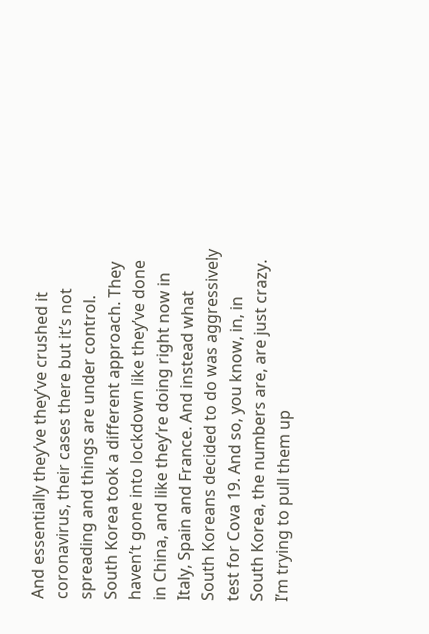And essentially they’ve they’ve crushed it coronavirus, their cases there but it’s not spreading and things are under control. South Korea took a different approach. They haven’t gone into lockdown like they’ve done in China, and like they’re doing right now in Italy, Spain and France. And instead what South Koreans decided to do was aggressively test for Cova 19. And so, you know, in, in South Korea, the numbers are, are just crazy. I’m trying to pull them up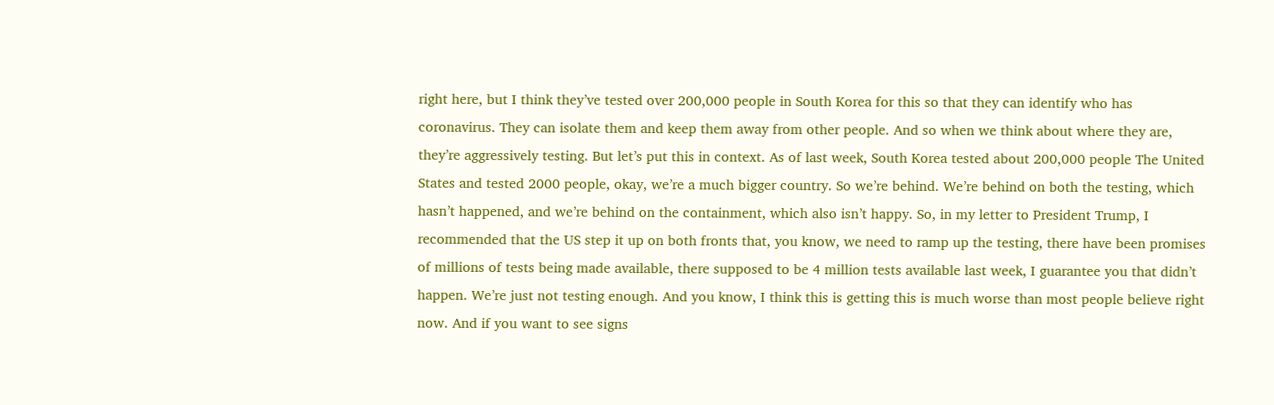right here, but I think they’ve tested over 200,000 people in South Korea for this so that they can identify who has coronavirus. They can isolate them and keep them away from other people. And so when we think about where they are, they’re aggressively testing. But let’s put this in context. As of last week, South Korea tested about 200,000 people The United States and tested 2000 people, okay, we’re a much bigger country. So we’re behind. We’re behind on both the testing, which hasn’t happened, and we’re behind on the containment, which also isn’t happy. So, in my letter to President Trump, I recommended that the US step it up on both fronts that, you know, we need to ramp up the testing, there have been promises of millions of tests being made available, there supposed to be 4 million tests available last week, I guarantee you that didn’t happen. We’re just not testing enough. And you know, I think this is getting this is much worse than most people believe right now. And if you want to see signs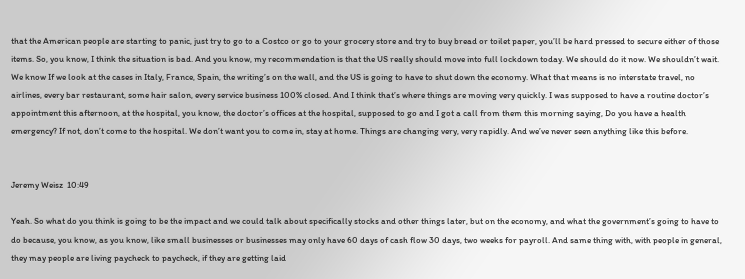that the American people are starting to panic, just try to go to a Costco or go to your grocery store and try to buy bread or toilet paper, you’ll be hard pressed to secure either of those items. So, you know, I think the situation is bad. And you know, my recommendation is that the US really should move into full lockdown today. We should do it now. We shouldn’t wait. We know If we look at the cases in Italy, France, Spain, the writing’s on the wall, and the US is going to have to shut down the economy. What that means is no interstate travel, no airlines, every bar restaurant, some hair salon, every service business 100% closed. And I think that’s where things are moving very quickly. I was supposed to have a routine doctor’s appointment this afternoon, at the hospital, you know, the doctor’s offices at the hospital, supposed to go and I got a call from them this morning saying, Do you have a health emergency? If not, don’t come to the hospital. We don’t want you to come in, stay at home. Things are changing very, very rapidly. And we’ve never seen anything like this before.


Jeremy Weisz  10:49

Yeah. So what do you think is going to be the impact and we could talk about specifically stocks and other things later, but on the economy, and what the government’s going to have to do because, you know, as you know, like small businesses or businesses may only have 60 days of cash flow 30 days, two weeks for payroll. And same thing with, with people in general, they may people are living paycheck to paycheck, if they are getting laid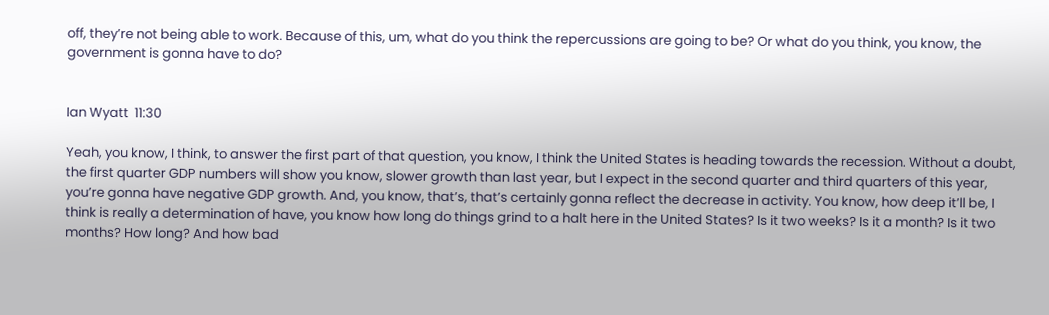off, they’re not being able to work. Because of this, um, what do you think the repercussions are going to be? Or what do you think, you know, the government is gonna have to do?


Ian Wyatt  11:30

Yeah, you know, I think, to answer the first part of that question, you know, I think the United States is heading towards the recession. Without a doubt, the first quarter GDP numbers will show you know, slower growth than last year, but I expect in the second quarter and third quarters of this year, you’re gonna have negative GDP growth. And, you know, that’s, that’s certainly gonna reflect the decrease in activity. You know, how deep it’ll be, I think is really a determination of have, you know how long do things grind to a halt here in the United States? Is it two weeks? Is it a month? Is it two months? How long? And how bad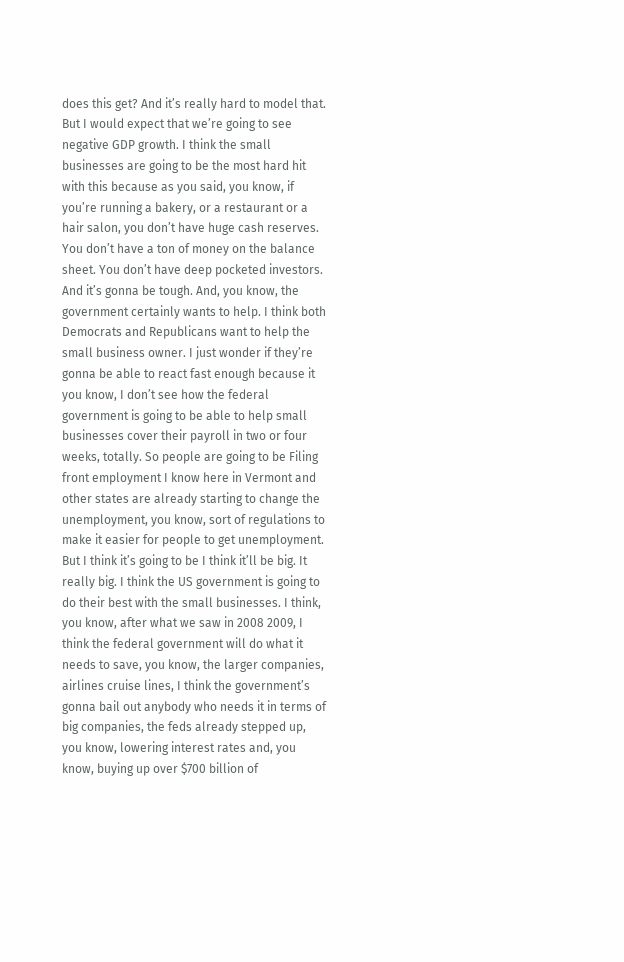does this get? And it’s really hard to model that. But I would expect that we’re going to see negative GDP growth. I think the small businesses are going to be the most hard hit with this because as you said, you know, if you’re running a bakery, or a restaurant or a hair salon, you don’t have huge cash reserves. You don’t have a ton of money on the balance sheet. You don’t have deep pocketed investors. And it’s gonna be tough. And, you know, the government certainly wants to help. I think both Democrats and Republicans want to help the small business owner. I just wonder if they’re gonna be able to react fast enough because it you know, I don’t see how the federal government is going to be able to help small businesses cover their payroll in two or four weeks, totally. So people are going to be Filing front employment I know here in Vermont and other states are already starting to change the unemployment, you know, sort of regulations to make it easier for people to get unemployment. But I think it’s going to be I think it’ll be big. It really big. I think the US government is going to do their best with the small businesses. I think, you know, after what we saw in 2008 2009, I think the federal government will do what it needs to save, you know, the larger companies, airlines cruise lines, I think the government’s gonna bail out anybody who needs it in terms of big companies, the feds already stepped up, you know, lowering interest rates and, you know, buying up over $700 billion of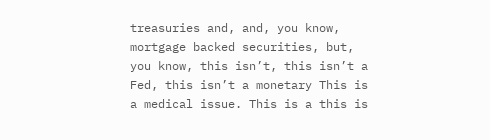treasuries and, and, you know, mortgage backed securities, but, you know, this isn’t, this isn’t a Fed, this isn’t a monetary This is a medical issue. This is a this is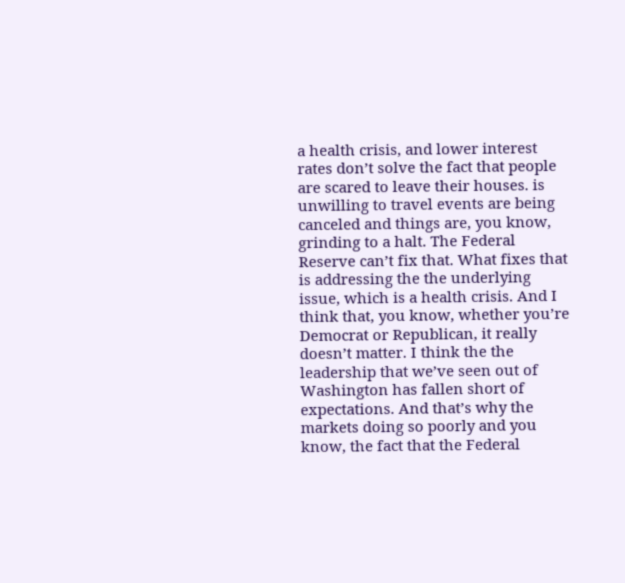a health crisis, and lower interest rates don’t solve the fact that people are scared to leave their houses. is unwilling to travel events are being canceled and things are, you know, grinding to a halt. The Federal Reserve can’t fix that. What fixes that is addressing the the underlying issue, which is a health crisis. And I think that, you know, whether you’re Democrat or Republican, it really doesn’t matter. I think the the leadership that we’ve seen out of Washington has fallen short of expectations. And that’s why the markets doing so poorly and you know, the fact that the Federal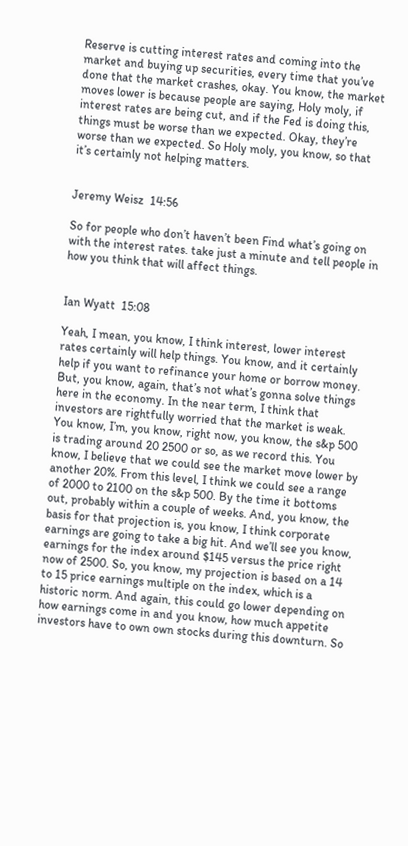Reserve is cutting interest rates and coming into the market and buying up securities, every time that you’ve done that the market crashes, okay. You know, the market moves lower is because people are saying, Holy moly, if interest rates are being cut, and if the Fed is doing this, things must be worse than we expected. Okay, they’re worse than we expected. So Holy moly, you know, so that it’s certainly not helping matters.


Jeremy Weisz  14:56

So for people who don’t haven’t been Find what’s going on with the interest rates. take just a minute and tell people in how you think that will affect things.


Ian Wyatt  15:08

Yeah, I mean, you know, I think interest, lower interest rates certainly will help things. You know, and it certainly help if you want to refinance your home or borrow money. But, you know, again, that’s not what’s gonna solve things here in the economy. In the near term, I think that investors are rightfully worried that the market is weak. You know, I’m, you know, right now, you know, the s&p 500 is trading around 20 2500 or so, as we record this. You know, I believe that we could see the market move lower by another 20%. From this level, I think we could see a range of 2000 to 2100 on the s&p 500. By the time it bottoms out, probably within a couple of weeks. And, you know, the basis for that projection is, you know, I think corporate earnings are going to take a big hit. And we’ll see you know, earnings for the index around $145 versus the price right now of 2500. So, you know, my projection is based on a 14 to 15 price earnings multiple on the index, which is a historic norm. And again, this could go lower depending on how earnings come in and you know, how much appetite investors have to own own stocks during this downturn. So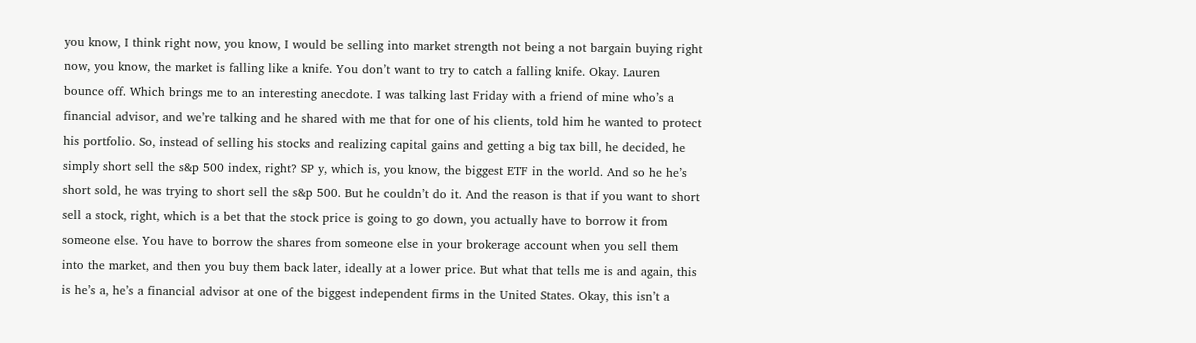you know, I think right now, you know, I would be selling into market strength not being a not bargain buying right now, you know, the market is falling like a knife. You don’t want to try to catch a falling knife. Okay. Lauren bounce off. Which brings me to an interesting anecdote. I was talking last Friday with a friend of mine who’s a financial advisor, and we’re talking and he shared with me that for one of his clients, told him he wanted to protect his portfolio. So, instead of selling his stocks and realizing capital gains and getting a big tax bill, he decided, he simply short sell the s&p 500 index, right? SP y, which is, you know, the biggest ETF in the world. And so he he’s short sold, he was trying to short sell the s&p 500. But he couldn’t do it. And the reason is that if you want to short sell a stock, right, which is a bet that the stock price is going to go down, you actually have to borrow it from someone else. You have to borrow the shares from someone else in your brokerage account when you sell them into the market, and then you buy them back later, ideally at a lower price. But what that tells me is and again, this is he’s a, he’s a financial advisor at one of the biggest independent firms in the United States. Okay, this isn’t a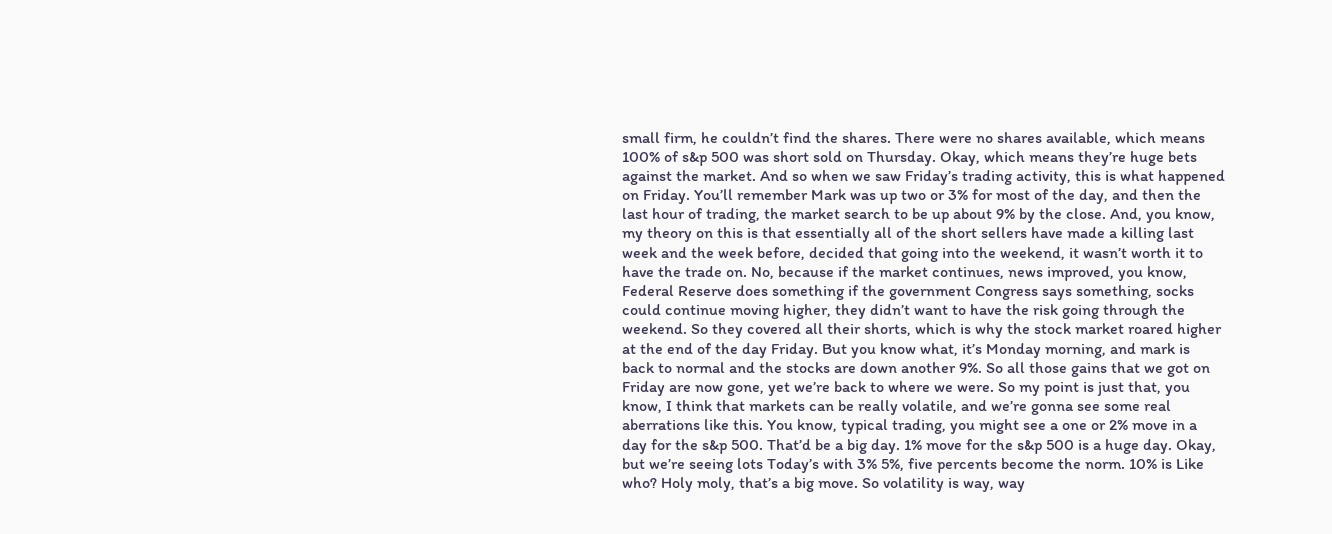small firm, he couldn’t find the shares. There were no shares available, which means 100% of s&p 500 was short sold on Thursday. Okay, which means they’re huge bets against the market. And so when we saw Friday’s trading activity, this is what happened on Friday. You’ll remember Mark was up two or 3% for most of the day, and then the last hour of trading, the market search to be up about 9% by the close. And, you know, my theory on this is that essentially all of the short sellers have made a killing last week and the week before, decided that going into the weekend, it wasn’t worth it to have the trade on. No, because if the market continues, news improved, you know, Federal Reserve does something if the government Congress says something, socks could continue moving higher, they didn’t want to have the risk going through the weekend. So they covered all their shorts, which is why the stock market roared higher at the end of the day Friday. But you know what, it’s Monday morning, and mark is back to normal and the stocks are down another 9%. So all those gains that we got on Friday are now gone, yet we’re back to where we were. So my point is just that, you know, I think that markets can be really volatile, and we’re gonna see some real aberrations like this. You know, typical trading, you might see a one or 2% move in a day for the s&p 500. That’d be a big day. 1% move for the s&p 500 is a huge day. Okay, but we’re seeing lots Today’s with 3% 5%, five percents become the norm. 10% is Like who? Holy moly, that’s a big move. So volatility is way, way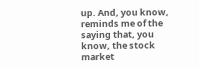up. And, you know, reminds me of the saying that, you know, the stock market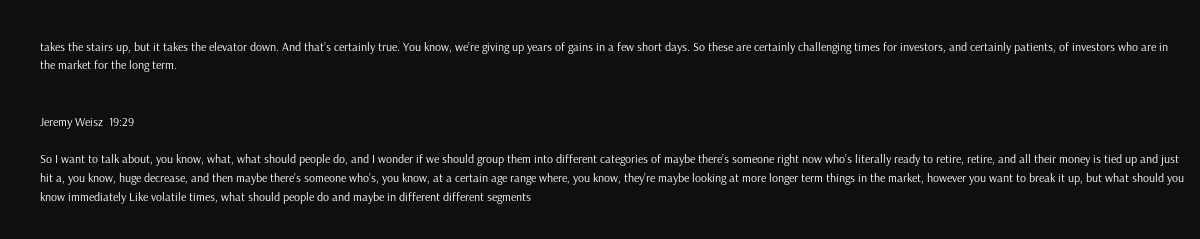takes the stairs up, but it takes the elevator down. And that’s certainly true. You know, we’re giving up years of gains in a few short days. So these are certainly challenging times for investors, and certainly patients, of investors who are in the market for the long term.


Jeremy Weisz  19:29

So I want to talk about, you know, what, what should people do, and I wonder if we should group them into different categories of maybe there’s someone right now who’s literally ready to retire, retire, and all their money is tied up and just hit a, you know, huge decrease, and then maybe there’s someone who’s, you know, at a certain age range where, you know, they’re maybe looking at more longer term things in the market, however you want to break it up, but what should you know immediately Like volatile times, what should people do and maybe in different different segments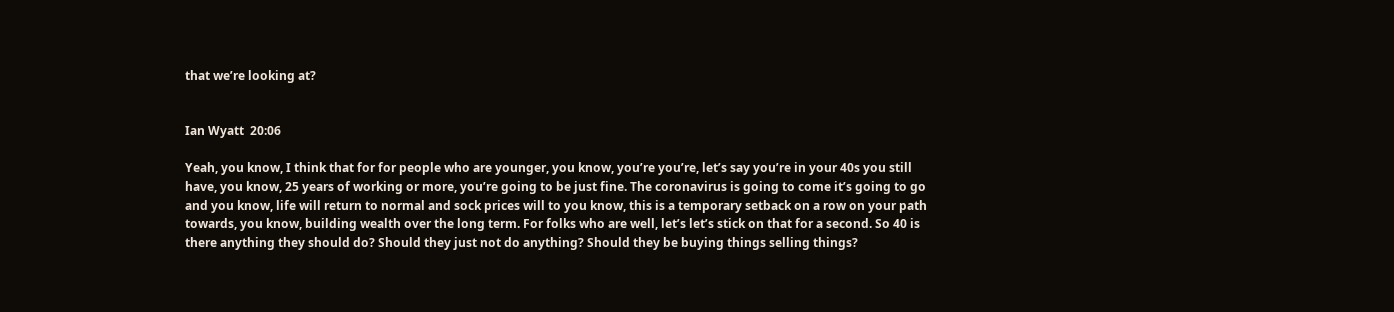that we’re looking at?


Ian Wyatt  20:06

Yeah, you know, I think that for for people who are younger, you know, you’re you’re, let’s say you’re in your 40s you still have, you know, 25 years of working or more, you’re going to be just fine. The coronavirus is going to come it’s going to go and you know, life will return to normal and sock prices will to you know, this is a temporary setback on a row on your path towards, you know, building wealth over the long term. For folks who are well, let’s let’s stick on that for a second. So 40 is there anything they should do? Should they just not do anything? Should they be buying things selling things?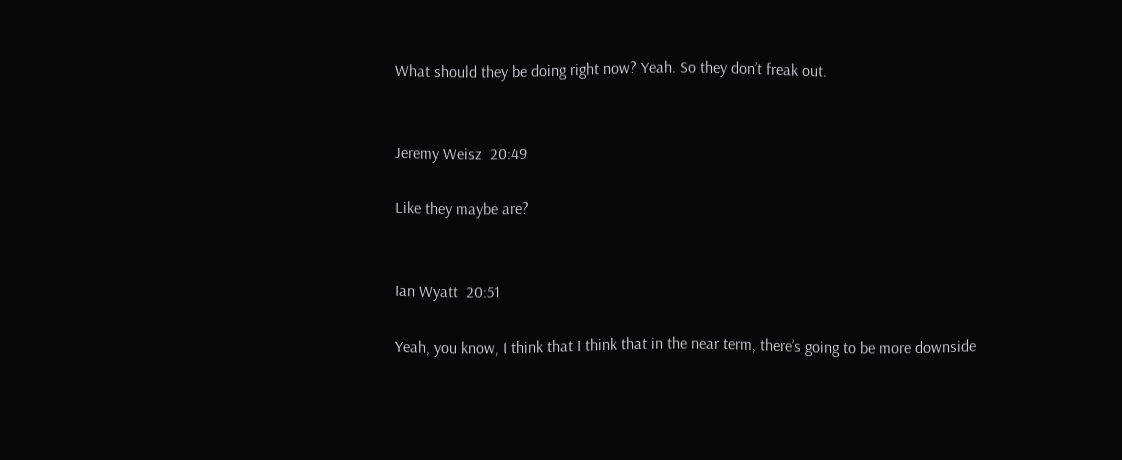What should they be doing right now? Yeah. So they don’t freak out.


Jeremy Weisz  20:49

Like they maybe are?


Ian Wyatt  20:51

Yeah, you know, I think that I think that in the near term, there’s going to be more downside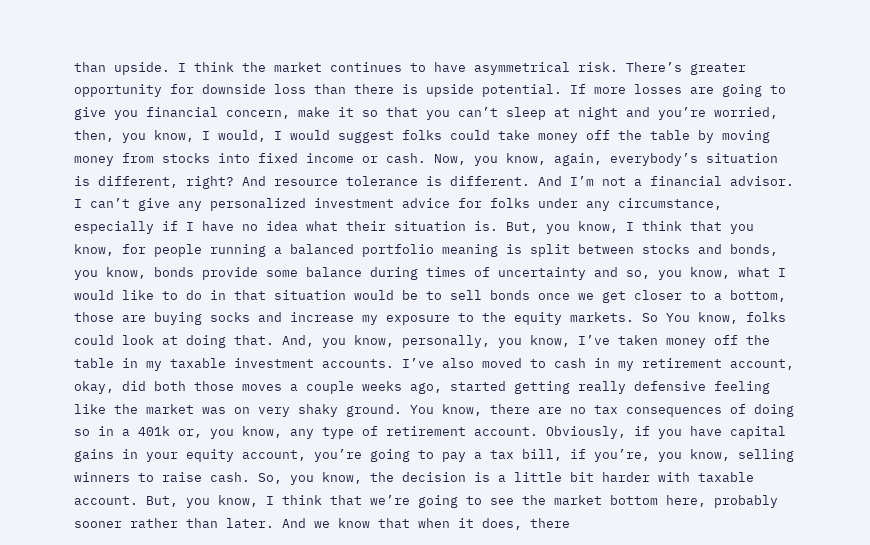than upside. I think the market continues to have asymmetrical risk. There’s greater opportunity for downside loss than there is upside potential. If more losses are going to give you financial concern, make it so that you can’t sleep at night and you’re worried, then, you know, I would, I would suggest folks could take money off the table by moving money from stocks into fixed income or cash. Now, you know, again, everybody’s situation is different, right? And resource tolerance is different. And I’m not a financial advisor. I can’t give any personalized investment advice for folks under any circumstance, especially if I have no idea what their situation is. But, you know, I think that you know, for people running a balanced portfolio meaning is split between stocks and bonds, you know, bonds provide some balance during times of uncertainty and so, you know, what I would like to do in that situation would be to sell bonds once we get closer to a bottom, those are buying socks and increase my exposure to the equity markets. So You know, folks could look at doing that. And, you know, personally, you know, I’ve taken money off the table in my taxable investment accounts. I’ve also moved to cash in my retirement account, okay, did both those moves a couple weeks ago, started getting really defensive feeling like the market was on very shaky ground. You know, there are no tax consequences of doing so in a 401k or, you know, any type of retirement account. Obviously, if you have capital gains in your equity account, you’re going to pay a tax bill, if you’re, you know, selling winners to raise cash. So, you know, the decision is a little bit harder with taxable account. But, you know, I think that we’re going to see the market bottom here, probably sooner rather than later. And we know that when it does, there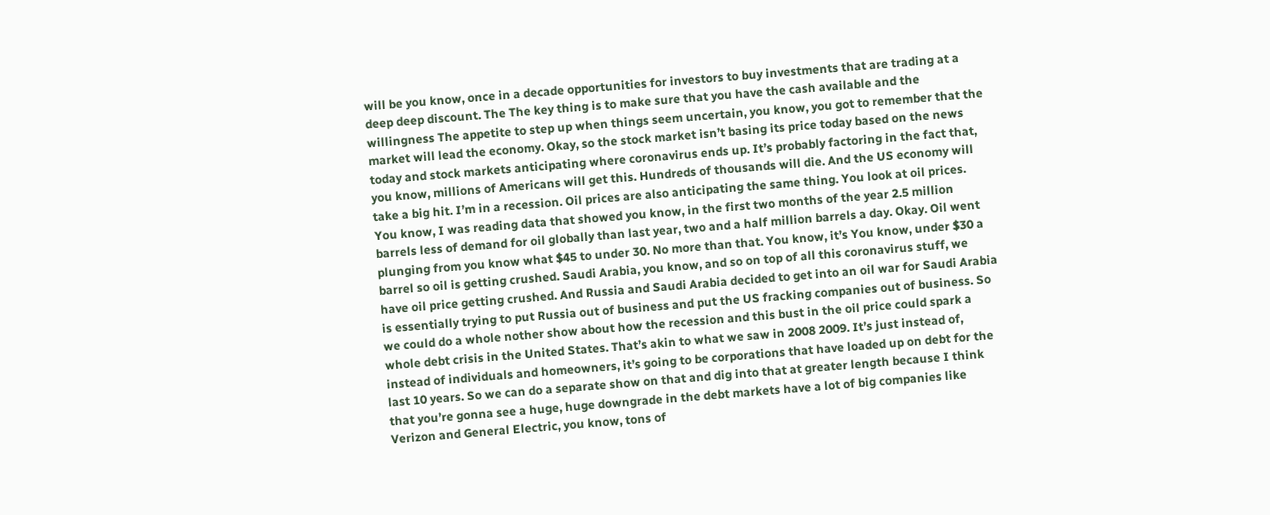will be you know, once in a decade opportunities for investors to buy investments that are trading at a deep deep discount. The The key thing is to make sure that you have the cash available and the willingness The appetite to step up when things seem uncertain, you know, you got to remember that the market will lead the economy. Okay, so the stock market isn’t basing its price today based on the news today and stock markets anticipating where coronavirus ends up. It’s probably factoring in the fact that, you know, millions of Americans will get this. Hundreds of thousands will die. And the US economy will take a big hit. I’m in a recession. Oil prices are also anticipating the same thing. You look at oil prices. You know, I was reading data that showed you know, in the first two months of the year 2.5 million barrels less of demand for oil globally than last year, two and a half million barrels a day. Okay. Oil went plunging from you know what $45 to under 30. No more than that. You know, it’s You know, under $30 a barrel so oil is getting crushed. Saudi Arabia, you know, and so on top of all this coronavirus stuff, we have oil price getting crushed. And Russia and Saudi Arabia decided to get into an oil war for Saudi Arabia is essentially trying to put Russia out of business and put the US fracking companies out of business. So we could do a whole nother show about how the recession and this bust in the oil price could spark a whole debt crisis in the United States. That’s akin to what we saw in 2008 2009. It’s just instead of, instead of individuals and homeowners, it’s going to be corporations that have loaded up on debt for the last 10 years. So we can do a separate show on that and dig into that at greater length because I think that you’re gonna see a huge, huge downgrade in the debt markets have a lot of big companies like Verizon and General Electric, you know, tons of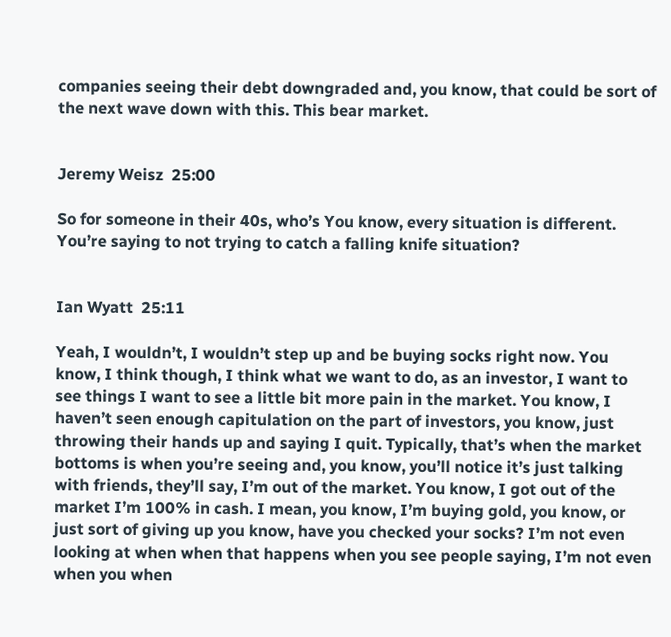companies seeing their debt downgraded and, you know, that could be sort of the next wave down with this. This bear market.


Jeremy Weisz  25:00

So for someone in their 40s, who’s You know, every situation is different. You’re saying to not trying to catch a falling knife situation?


Ian Wyatt  25:11

Yeah, I wouldn’t, I wouldn’t step up and be buying socks right now. You know, I think though, I think what we want to do, as an investor, I want to see things I want to see a little bit more pain in the market. You know, I haven’t seen enough capitulation on the part of investors, you know, just throwing their hands up and saying I quit. Typically, that’s when the market bottoms is when you’re seeing and, you know, you’ll notice it’s just talking with friends, they’ll say, I’m out of the market. You know, I got out of the market I’m 100% in cash. I mean, you know, I’m buying gold, you know, or just sort of giving up you know, have you checked your socks? I’m not even looking at when when that happens when you see people saying, I’m not even when you when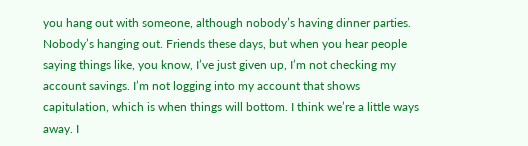you hang out with someone, although nobody’s having dinner parties. Nobody’s hanging out. Friends these days, but when you hear people saying things like, you know, I’ve just given up, I’m not checking my account savings. I’m not logging into my account that shows capitulation, which is when things will bottom. I think we’re a little ways away. I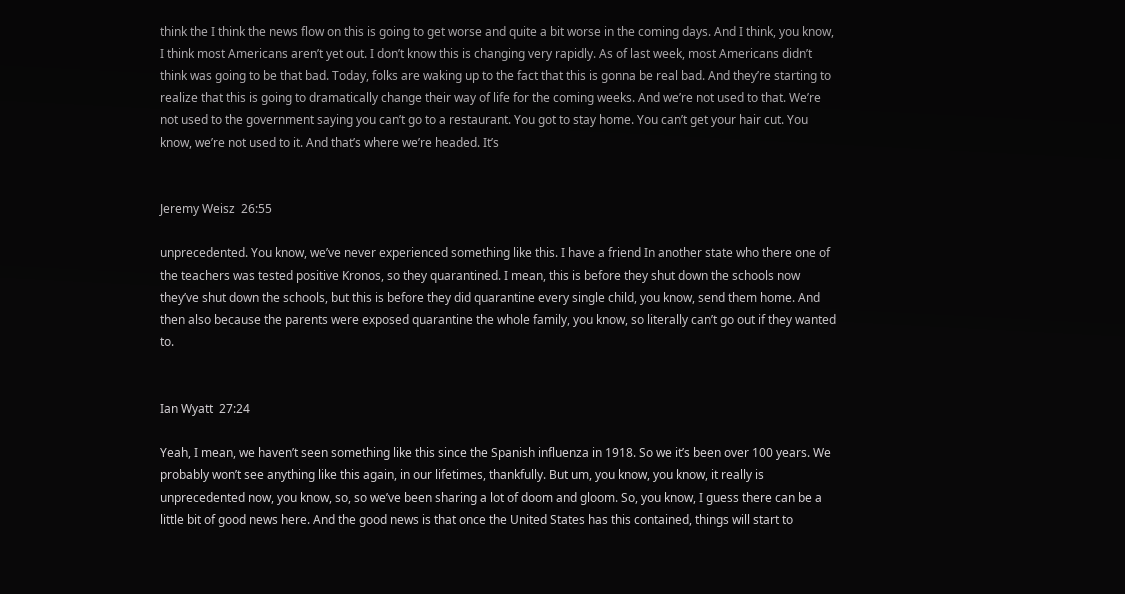think the I think the news flow on this is going to get worse and quite a bit worse in the coming days. And I think, you know, I think most Americans aren’t yet out. I don’t know this is changing very rapidly. As of last week, most Americans didn’t think was going to be that bad. Today, folks are waking up to the fact that this is gonna be real bad. And they’re starting to realize that this is going to dramatically change their way of life for the coming weeks. And we’re not used to that. We’re not used to the government saying you can’t go to a restaurant. You got to stay home. You can’t get your hair cut. You know, we’re not used to it. And that’s where we’re headed. It’s


Jeremy Weisz  26:55

unprecedented. You know, we’ve never experienced something like this. I have a friend In another state who there one of the teachers was tested positive Kronos, so they quarantined. I mean, this is before they shut down the schools now they’ve shut down the schools, but this is before they did quarantine every single child, you know, send them home. And then also because the parents were exposed quarantine the whole family, you know, so literally can’t go out if they wanted to.


Ian Wyatt  27:24

Yeah, I mean, we haven’t seen something like this since the Spanish influenza in 1918. So we it’s been over 100 years. We probably won’t see anything like this again, in our lifetimes, thankfully. But um, you know, you know, it really is unprecedented now, you know, so, so we’ve been sharing a lot of doom and gloom. So, you know, I guess there can be a little bit of good news here. And the good news is that once the United States has this contained, things will start to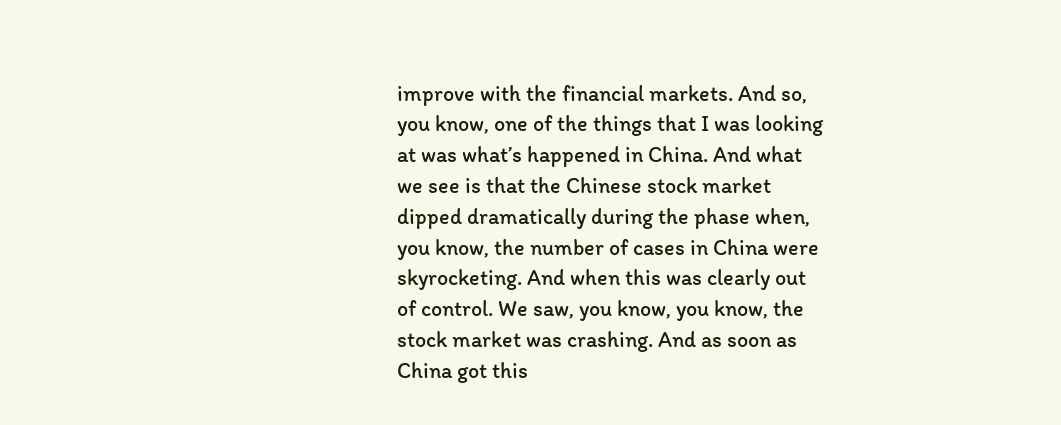improve with the financial markets. And so, you know, one of the things that I was looking at was what’s happened in China. And what we see is that the Chinese stock market dipped dramatically during the phase when, you know, the number of cases in China were skyrocketing. And when this was clearly out of control. We saw, you know, you know, the stock market was crashing. And as soon as China got this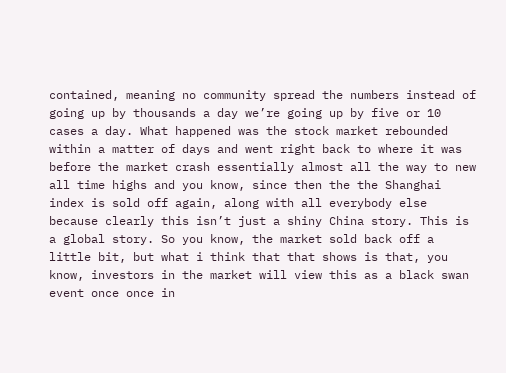contained, meaning no community spread the numbers instead of going up by thousands a day we’re going up by five or 10 cases a day. What happened was the stock market rebounded within a matter of days and went right back to where it was before the market crash essentially almost all the way to new all time highs and you know, since then the the Shanghai index is sold off again, along with all everybody else because clearly this isn’t just a shiny China story. This is a global story. So you know, the market sold back off a little bit, but what i think that that shows is that, you know, investors in the market will view this as a black swan event once once in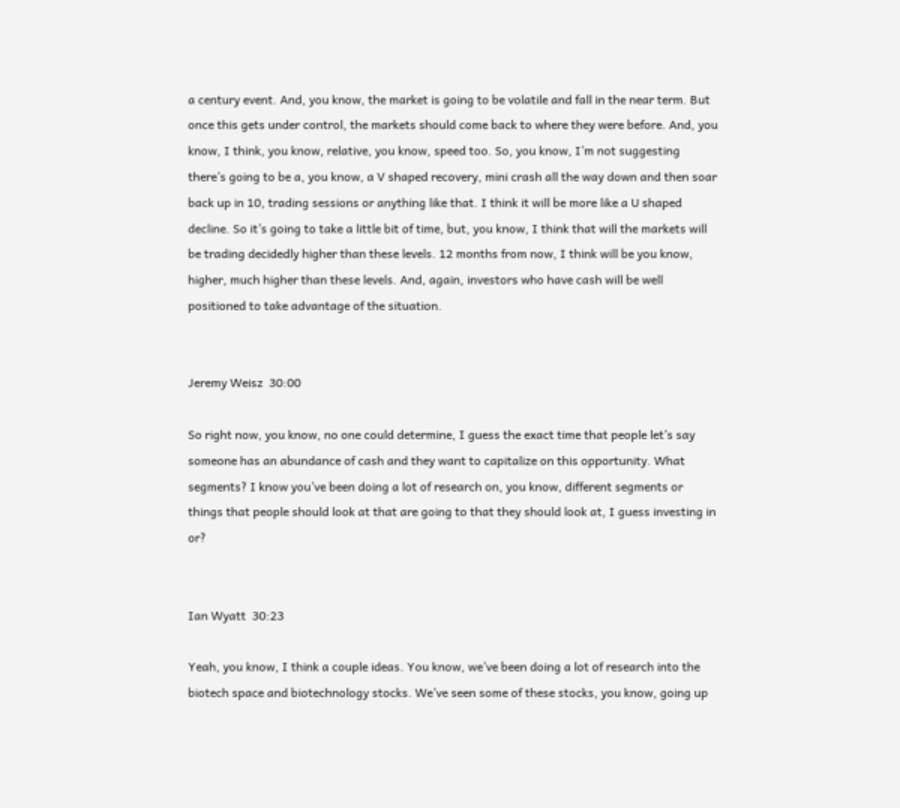a century event. And, you know, the market is going to be volatile and fall in the near term. But once this gets under control, the markets should come back to where they were before. And, you know, I think, you know, relative, you know, speed too. So, you know, I’m not suggesting there’s going to be a, you know, a V shaped recovery, mini crash all the way down and then soar back up in 10, trading sessions or anything like that. I think it will be more like a U shaped decline. So it’s going to take a little bit of time, but, you know, I think that will the markets will be trading decidedly higher than these levels. 12 months from now, I think will be you know, higher, much higher than these levels. And, again, investors who have cash will be well positioned to take advantage of the situation.


Jeremy Weisz  30:00

So right now, you know, no one could determine, I guess the exact time that people let’s say someone has an abundance of cash and they want to capitalize on this opportunity. What segments? I know you’ve been doing a lot of research on, you know, different segments or things that people should look at that are going to that they should look at, I guess investing in or?


Ian Wyatt  30:23

Yeah, you know, I think a couple ideas. You know, we’ve been doing a lot of research into the biotech space and biotechnology stocks. We’ve seen some of these stocks, you know, going up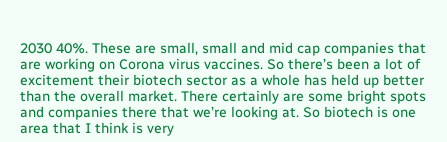2030 40%. These are small, small and mid cap companies that are working on Corona virus vaccines. So there’s been a lot of excitement their biotech sector as a whole has held up better than the overall market. There certainly are some bright spots and companies there that we’re looking at. So biotech is one area that I think is very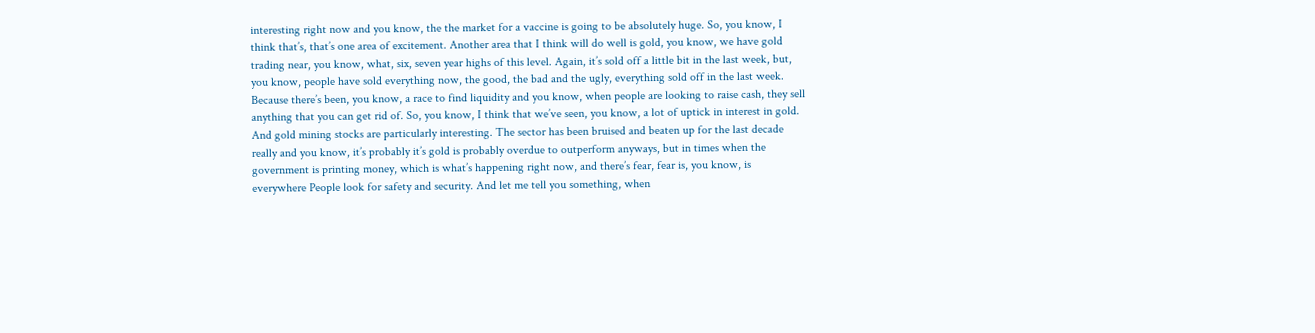interesting right now and you know, the the market for a vaccine is going to be absolutely huge. So, you know, I think that’s, that’s one area of excitement. Another area that I think will do well is gold, you know, we have gold trading near, you know, what, six, seven year highs of this level. Again, it’s sold off a little bit in the last week, but, you know, people have sold everything now, the good, the bad and the ugly, everything sold off in the last week. Because there’s been, you know, a race to find liquidity and you know, when people are looking to raise cash, they sell anything that you can get rid of. So, you know, I think that we’ve seen, you know, a lot of uptick in interest in gold. And gold mining stocks are particularly interesting. The sector has been bruised and beaten up for the last decade really and you know, it’s probably it’s gold is probably overdue to outperform anyways, but in times when the government is printing money, which is what’s happening right now, and there’s fear, fear is, you know, is everywhere People look for safety and security. And let me tell you something, when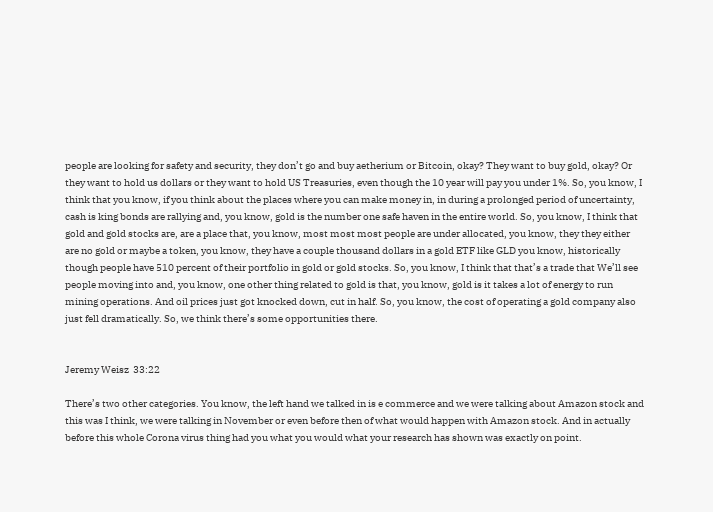people are looking for safety and security, they don’t go and buy aetherium or Bitcoin, okay? They want to buy gold, okay? Or they want to hold us dollars or they want to hold US Treasuries, even though the 10 year will pay you under 1%. So, you know, I think that you know, if you think about the places where you can make money in, in during a prolonged period of uncertainty, cash is king bonds are rallying and, you know, gold is the number one safe haven in the entire world. So, you know, I think that gold and gold stocks are, are a place that, you know, most most most people are under allocated, you know, they they either are no gold or maybe a token, you know, they have a couple thousand dollars in a gold ETF like GLD you know, historically though people have 510 percent of their portfolio in gold or gold stocks. So, you know, I think that that’s a trade that We’ll see people moving into and, you know, one other thing related to gold is that, you know, gold is it takes a lot of energy to run mining operations. And oil prices just got knocked down, cut in half. So, you know, the cost of operating a gold company also just fell dramatically. So, we think there’s some opportunities there.


Jeremy Weisz  33:22

There’s two other categories. You know, the left hand we talked in is e commerce and we were talking about Amazon stock and this was I think, we were talking in November or even before then of what would happen with Amazon stock. And in actually before this whole Corona virus thing had you what you would what your research has shown was exactly on point.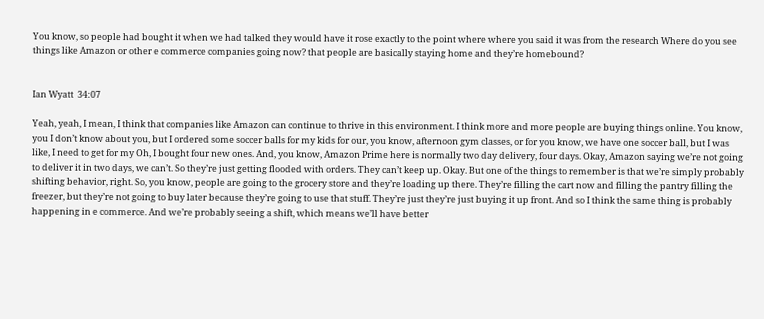You know, so people had bought it when we had talked they would have it rose exactly to the point where where you said it was from the research Where do you see things like Amazon or other e commerce companies going now? that people are basically staying home and they’re homebound?


Ian Wyatt  34:07

Yeah, yeah, I mean, I think that companies like Amazon can continue to thrive in this environment. I think more and more people are buying things online. You know, you I don’t know about you, but I ordered some soccer balls for my kids for our, you know, afternoon gym classes, or for you know, we have one soccer ball, but I was like, I need to get for my Oh, I bought four new ones. And, you know, Amazon Prime here is normally two day delivery, four days. Okay, Amazon saying we’re not going to deliver it in two days, we can’t. So they’re just getting flooded with orders. They can’t keep up. Okay. But one of the things to remember is that we’re simply probably shifting behavior, right. So, you know, people are going to the grocery store and they’re loading up there. They’re filling the cart now and filling the pantry filling the freezer, but they’re not going to buy later because they’re going to use that stuff. They’re just they’re just buying it up front. And so I think the same thing is probably happening in e commerce. And we’re probably seeing a shift, which means we’ll have better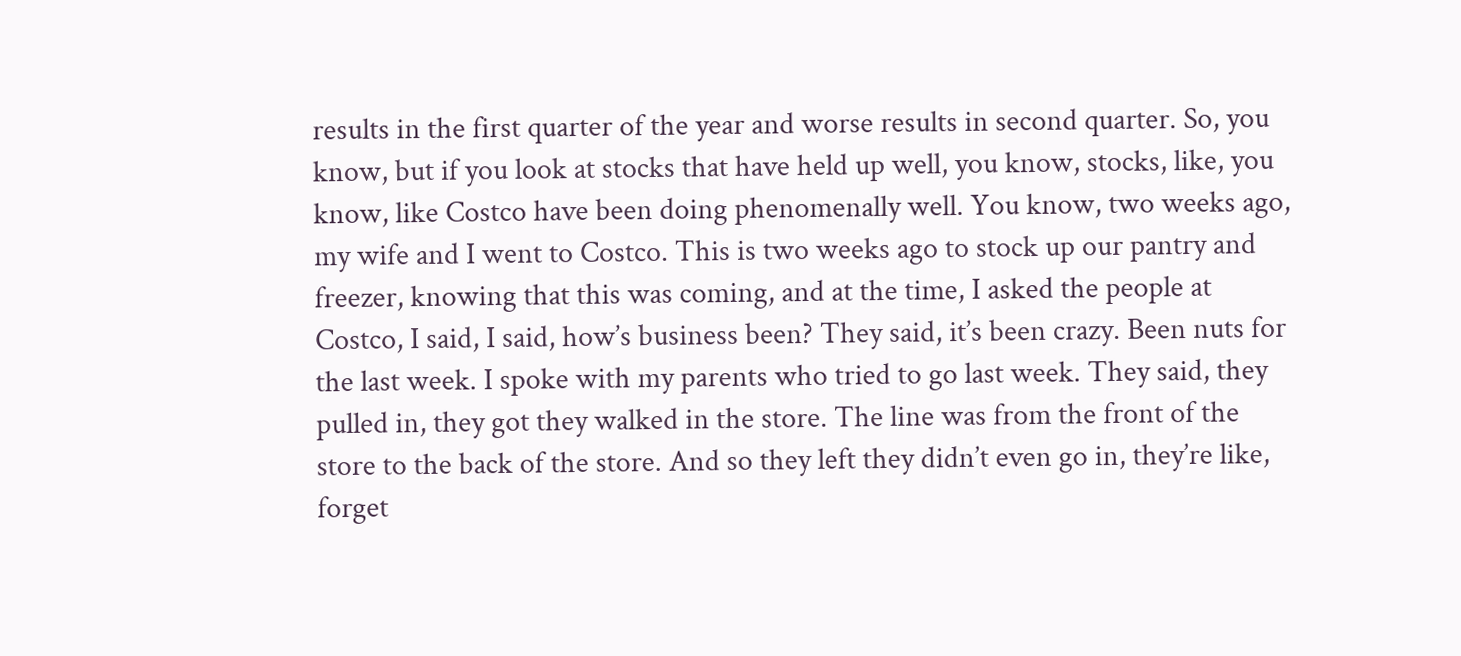results in the first quarter of the year and worse results in second quarter. So, you know, but if you look at stocks that have held up well, you know, stocks, like, you know, like Costco have been doing phenomenally well. You know, two weeks ago, my wife and I went to Costco. This is two weeks ago to stock up our pantry and freezer, knowing that this was coming, and at the time, I asked the people at Costco, I said, I said, how’s business been? They said, it’s been crazy. Been nuts for the last week. I spoke with my parents who tried to go last week. They said, they pulled in, they got they walked in the store. The line was from the front of the store to the back of the store. And so they left they didn’t even go in, they’re like, forget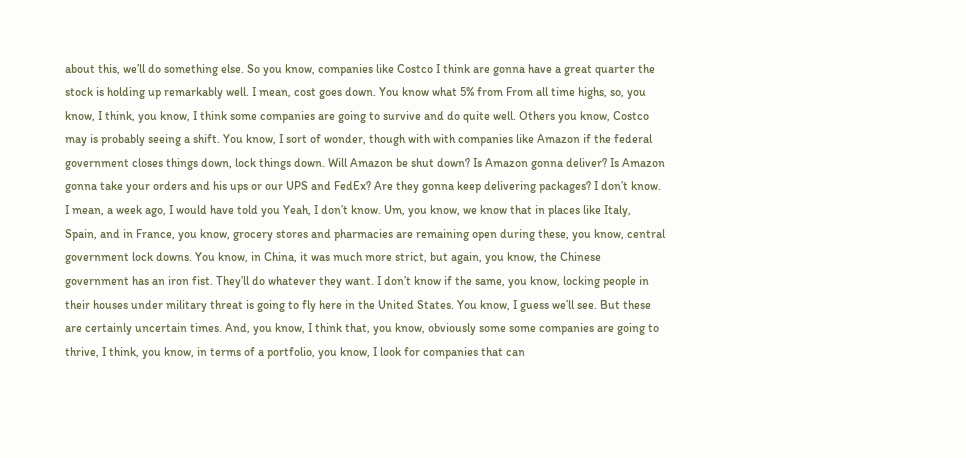about this, we’ll do something else. So you know, companies like Costco I think are gonna have a great quarter the stock is holding up remarkably well. I mean, cost goes down. You know what 5% from From all time highs, so, you know, I think, you know, I think some companies are going to survive and do quite well. Others you know, Costco may is probably seeing a shift. You know, I sort of wonder, though with with companies like Amazon if the federal government closes things down, lock things down. Will Amazon be shut down? Is Amazon gonna deliver? Is Amazon gonna take your orders and his ups or our UPS and FedEx? Are they gonna keep delivering packages? I don’t know. I mean, a week ago, I would have told you Yeah, I don’t know. Um, you know, we know that in places like Italy, Spain, and in France, you know, grocery stores and pharmacies are remaining open during these, you know, central government lock downs. You know, in China, it was much more strict, but again, you know, the Chinese government has an iron fist. They’ll do whatever they want. I don’t know if the same, you know, locking people in their houses under military threat is going to fly here in the United States. You know, I guess we’ll see. But these are certainly uncertain times. And, you know, I think that, you know, obviously some some companies are going to thrive, I think, you know, in terms of a portfolio, you know, I look for companies that can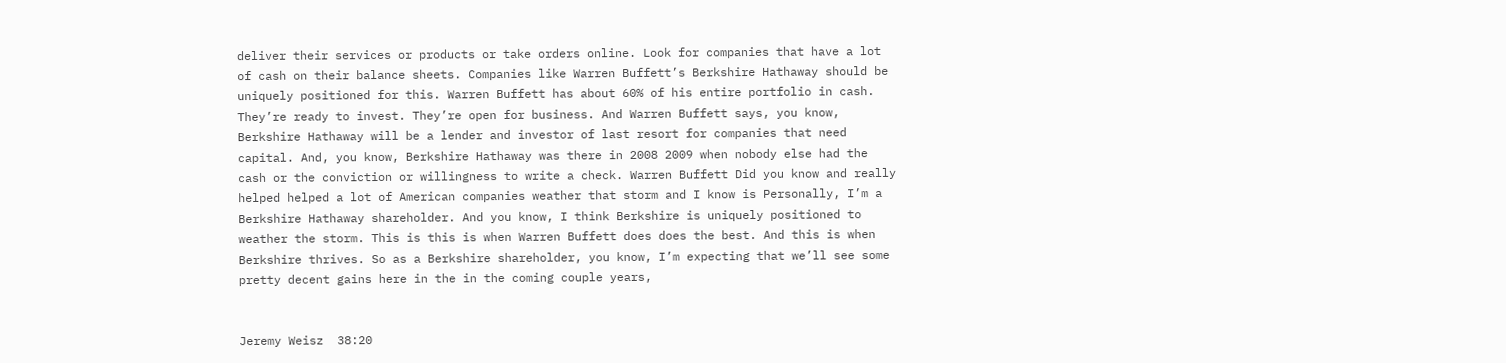deliver their services or products or take orders online. Look for companies that have a lot of cash on their balance sheets. Companies like Warren Buffett’s Berkshire Hathaway should be uniquely positioned for this. Warren Buffett has about 60% of his entire portfolio in cash. They’re ready to invest. They’re open for business. And Warren Buffett says, you know, Berkshire Hathaway will be a lender and investor of last resort for companies that need capital. And, you know, Berkshire Hathaway was there in 2008 2009 when nobody else had the cash or the conviction or willingness to write a check. Warren Buffett Did you know and really helped helped a lot of American companies weather that storm and I know is Personally, I’m a Berkshire Hathaway shareholder. And you know, I think Berkshire is uniquely positioned to weather the storm. This is this is when Warren Buffett does does the best. And this is when Berkshire thrives. So as a Berkshire shareholder, you know, I’m expecting that we’ll see some pretty decent gains here in the in the coming couple years,


Jeremy Weisz  38:20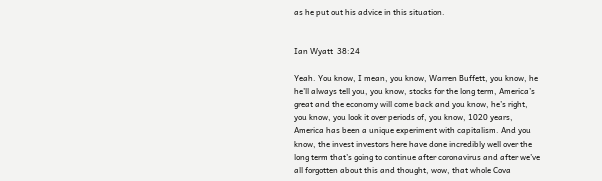as he put out his advice in this situation.


Ian Wyatt  38:24

Yeah. You know, I mean, you know, Warren Buffett, you know, he he’ll always tell you, you know, stocks for the long term, America’s great and the economy will come back and you know, he’s right, you know, you look it over periods of, you know, 1020 years, America has been a unique experiment with capitalism. And you know, the invest investors here have done incredibly well over the long term that’s going to continue after coronavirus and after we’ve all forgotten about this and thought, wow, that whole Cova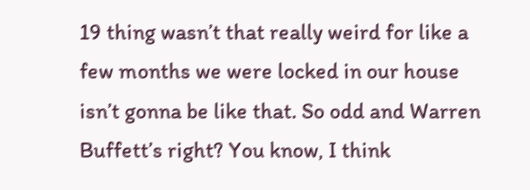19 thing wasn’t that really weird for like a few months we were locked in our house isn’t gonna be like that. So odd and Warren Buffett’s right? You know, I think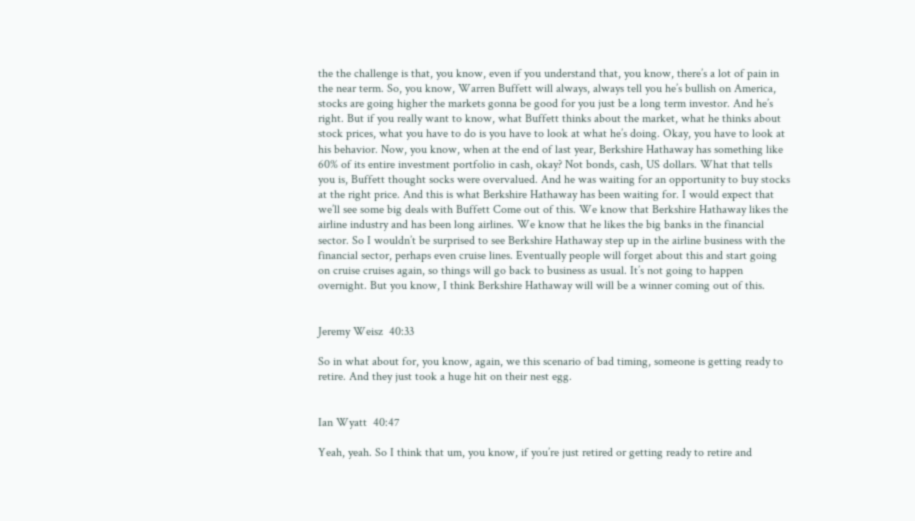the the challenge is that, you know, even if you understand that, you know, there’s a lot of pain in the near term. So, you know, Warren Buffett will always, always tell you he’s bullish on America, stocks are going higher the markets gonna be good for you just be a long term investor. And he’s right. But if you really want to know, what Buffett thinks about the market, what he thinks about stock prices, what you have to do is you have to look at what he’s doing. Okay, you have to look at his behavior. Now, you know, when at the end of last year, Berkshire Hathaway has something like 60% of its entire investment portfolio in cash, okay? Not bonds, cash, US dollars. What that tells you is, Buffett thought socks were overvalued. And he was waiting for an opportunity to buy stocks at the right price. And this is what Berkshire Hathaway has been waiting for. I would expect that we’ll see some big deals with Buffett Come out of this. We know that Berkshire Hathaway likes the airline industry and has been long airlines. We know that he likes the big banks in the financial sector. So I wouldn’t be surprised to see Berkshire Hathaway step up in the airline business with the financial sector, perhaps even cruise lines. Eventually people will forget about this and start going on cruise cruises again, so things will go back to business as usual. It’s not going to happen overnight. But you know, I think Berkshire Hathaway will will be a winner coming out of this.


Jeremy Weisz  40:33

So in what about for, you know, again, we this scenario of bad timing, someone is getting ready to retire. And they just took a huge hit on their nest egg.


Ian Wyatt  40:47

Yeah, yeah. So I think that um, you know, if you’re just retired or getting ready to retire and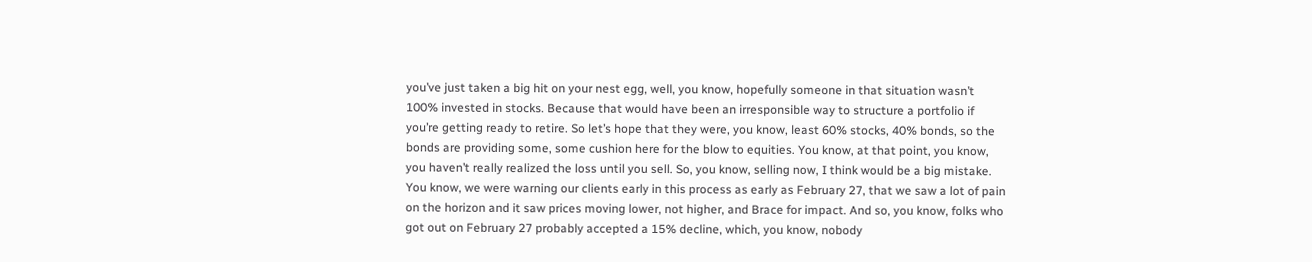you’ve just taken a big hit on your nest egg, well, you know, hopefully someone in that situation wasn’t 100% invested in stocks. Because that would have been an irresponsible way to structure a portfolio if you’re getting ready to retire. So let’s hope that they were, you know, least 60% stocks, 40% bonds, so the bonds are providing some, some cushion here for the blow to equities. You know, at that point, you know, you haven’t really realized the loss until you sell. So, you know, selling now, I think would be a big mistake. You know, we were warning our clients early in this process as early as February 27, that we saw a lot of pain on the horizon and it saw prices moving lower, not higher, and Brace for impact. And so, you know, folks who got out on February 27 probably accepted a 15% decline, which, you know, nobody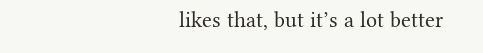likes that, but it’s a lot better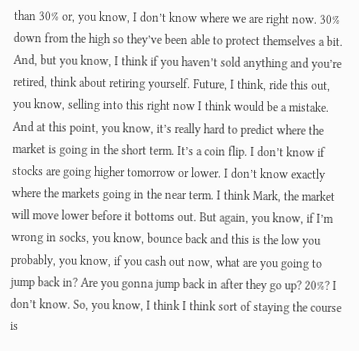than 30% or, you know, I don’t know where we are right now. 30% down from the high so they’ve been able to protect themselves a bit. And, but you know, I think if you haven’t sold anything and you’re retired, think about retiring yourself. Future, I think, ride this out, you know, selling into this right now I think would be a mistake. And at this point, you know, it’s really hard to predict where the market is going in the short term. It’s a coin flip. I don’t know if stocks are going higher tomorrow or lower. I don’t know exactly where the markets going in the near term. I think Mark, the market will move lower before it bottoms out. But again, you know, if I’m wrong in socks, you know, bounce back and this is the low you probably, you know, if you cash out now, what are you going to jump back in? Are you gonna jump back in after they go up? 20%? I don’t know. So, you know, I think I think sort of staying the course is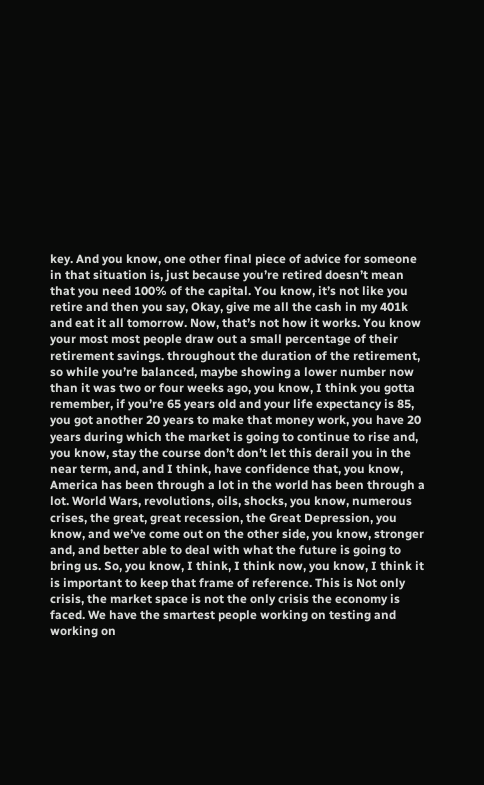key. And you know, one other final piece of advice for someone in that situation is, just because you’re retired doesn’t mean that you need 100% of the capital. You know, it’s not like you retire and then you say, Okay, give me all the cash in my 401k and eat it all tomorrow. Now, that’s not how it works. You know your most most people draw out a small percentage of their retirement savings. throughout the duration of the retirement, so while you’re balanced, maybe showing a lower number now than it was two or four weeks ago, you know, I think you gotta remember, if you’re 65 years old and your life expectancy is 85, you got another 20 years to make that money work, you have 20 years during which the market is going to continue to rise and, you know, stay the course don’t don’t let this derail you in the near term, and, and I think, have confidence that, you know, America has been through a lot in the world has been through a lot. World Wars, revolutions, oils, shocks, you know, numerous crises, the great, great recession, the Great Depression, you know, and we’ve come out on the other side, you know, stronger and, and better able to deal with what the future is going to bring us. So, you know, I think, I think now, you know, I think it is important to keep that frame of reference. This is Not only crisis, the market space is not the only crisis the economy is faced. We have the smartest people working on testing and working on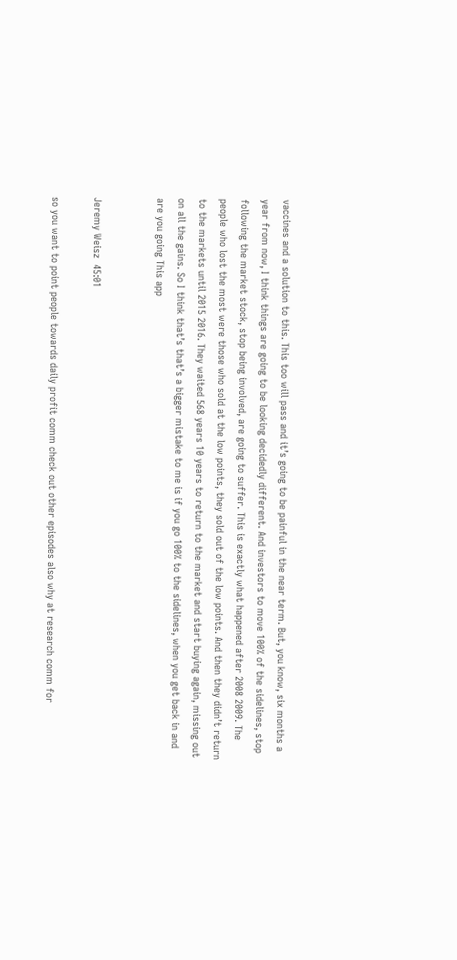vaccines and a solution to this. This too will pass and it’s going to be painful in the near term. But, you know, six months a year from now, I think things are going to be looking decidedly different. And investors to move 100% of the sidelines, stop following the market stock, stop being involved, are going to suffer. This is exactly what happened after 2008 2009. The people who lost the most were those who sold at the low points, they sold out of the low points. And then they didn’t return to the markets until 2015 2016. They waited 568 years 10 years to return to the market and start buying again, missing out on all the gains. So I think that’s that’s a bigger mistake to me is if you go 100% to the sidelines, when you get back in and are you going This app


Jeremy Weisz  45:01

so you want to point people towards daily profit comm check out other episodes also why at research comm for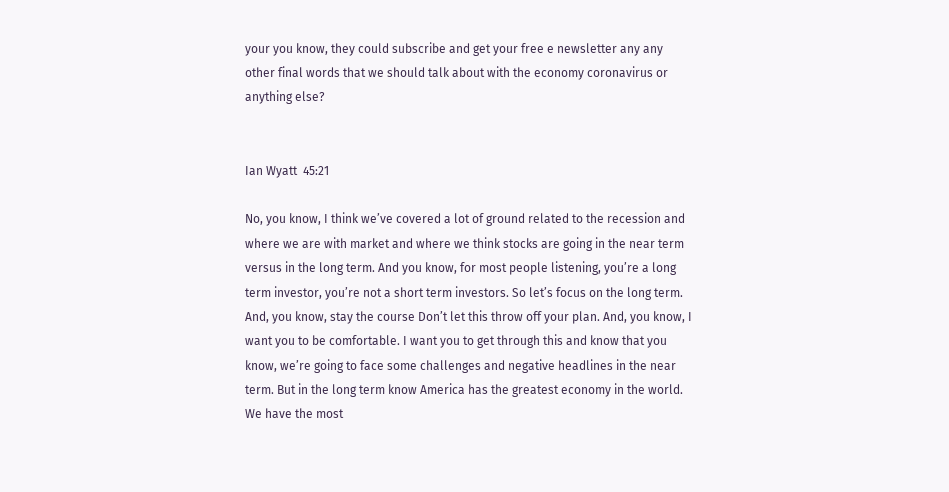your you know, they could subscribe and get your free e newsletter any any other final words that we should talk about with the economy coronavirus or anything else?


Ian Wyatt  45:21

No, you know, I think we’ve covered a lot of ground related to the recession and where we are with market and where we think stocks are going in the near term versus in the long term. And you know, for most people listening, you’re a long term investor, you’re not a short term investors. So let’s focus on the long term. And, you know, stay the course Don’t let this throw off your plan. And, you know, I want you to be comfortable. I want you to get through this and know that you know, we’re going to face some challenges and negative headlines in the near term. But in the long term know America has the greatest economy in the world. We have the most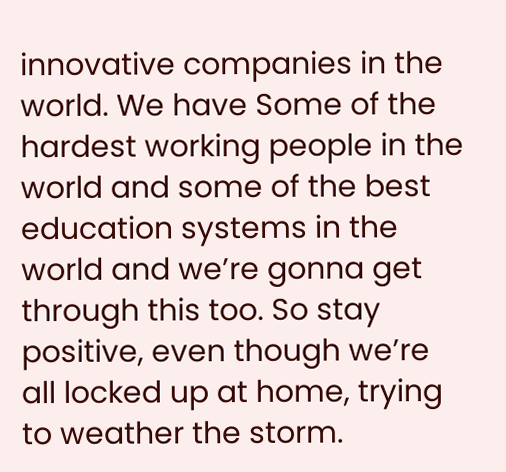innovative companies in the world. We have Some of the hardest working people in the world and some of the best education systems in the world and we’re gonna get through this too. So stay positive, even though we’re all locked up at home, trying to weather the storm.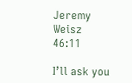Jeremy Weisz  46:11

I’ll ask you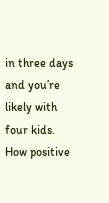in three days and you’re likely with four kids. How positive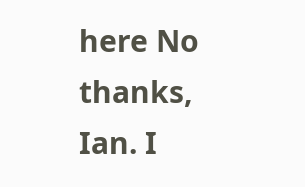here No thanks, Ian. I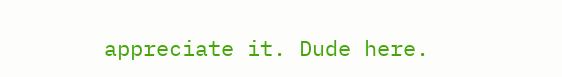appreciate it. Dude here.